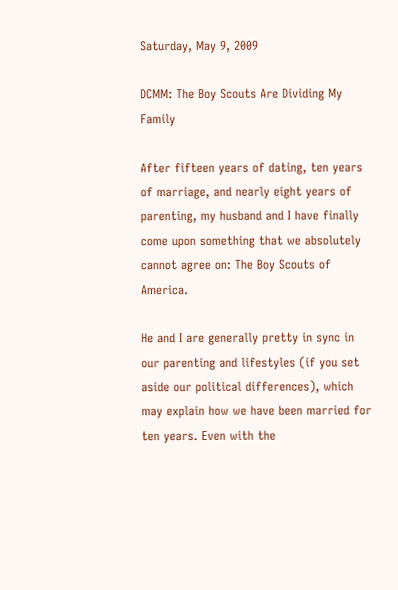Saturday, May 9, 2009

DCMM: The Boy Scouts Are Dividing My Family

After fifteen years of dating, ten years of marriage, and nearly eight years of parenting, my husband and I have finally come upon something that we absolutely cannot agree on: The Boy Scouts of America.

He and I are generally pretty in sync in our parenting and lifestyles (if you set aside our political differences), which may explain how we have been married for ten years. Even with the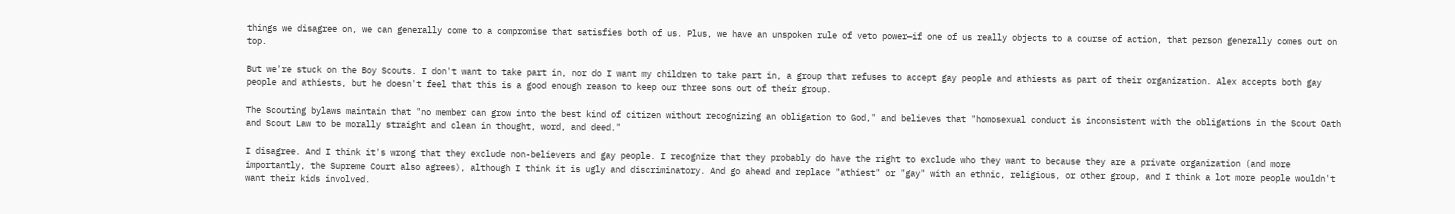things we disagree on, we can generally come to a compromise that satisfies both of us. Plus, we have an unspoken rule of veto power—if one of us really objects to a course of action, that person generally comes out on top.

But we're stuck on the Boy Scouts. I don't want to take part in, nor do I want my children to take part in, a group that refuses to accept gay people and athiests as part of their organization. Alex accepts both gay people and athiests, but he doesn't feel that this is a good enough reason to keep our three sons out of their group.

The Scouting bylaws maintain that "no member can grow into the best kind of citizen without recognizing an obligation to God," and believes that "homosexual conduct is inconsistent with the obligations in the Scout Oath and Scout Law to be morally straight and clean in thought, word, and deed."

I disagree. And I think it's wrong that they exclude non-believers and gay people. I recognize that they probably do have the right to exclude who they want to because they are a private organization (and more importantly, the Supreme Court also agrees), although I think it is ugly and discriminatory. And go ahead and replace "athiest" or "gay" with an ethnic, religious, or other group, and I think a lot more people wouldn't want their kids involved.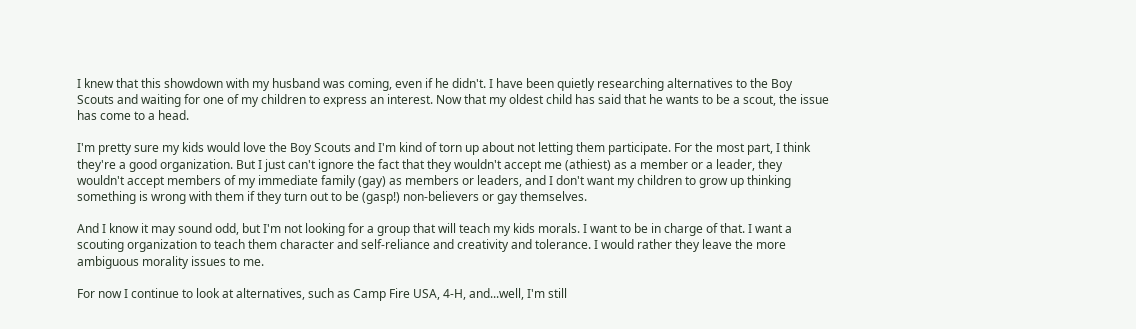I knew that this showdown with my husband was coming, even if he didn't. I have been quietly researching alternatives to the Boy Scouts and waiting for one of my children to express an interest. Now that my oldest child has said that he wants to be a scout, the issue has come to a head.

I'm pretty sure my kids would love the Boy Scouts and I'm kind of torn up about not letting them participate. For the most part, I think they're a good organization. But I just can't ignore the fact that they wouldn't accept me (athiest) as a member or a leader, they wouldn't accept members of my immediate family (gay) as members or leaders, and I don't want my children to grow up thinking something is wrong with them if they turn out to be (gasp!) non-believers or gay themselves.

And I know it may sound odd, but I'm not looking for a group that will teach my kids morals. I want to be in charge of that. I want a scouting organization to teach them character and self-reliance and creativity and tolerance. I would rather they leave the more ambiguous morality issues to me.

For now I continue to look at alternatives, such as Camp Fire USA, 4-H, and...well, I'm still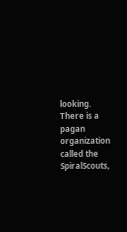looking. There is a pagan organization called the SpiralScouts,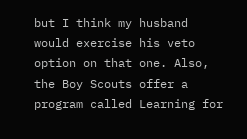but I think my husband would exercise his veto option on that one. Also, the Boy Scouts offer a program called Learning for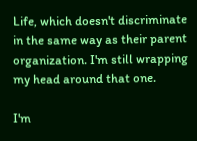Life, which doesn't discriminate in the same way as their parent organization. I'm still wrapping my head around that one.

I'm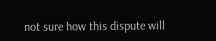not sure how this dispute will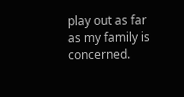play out as far as my family is concerned.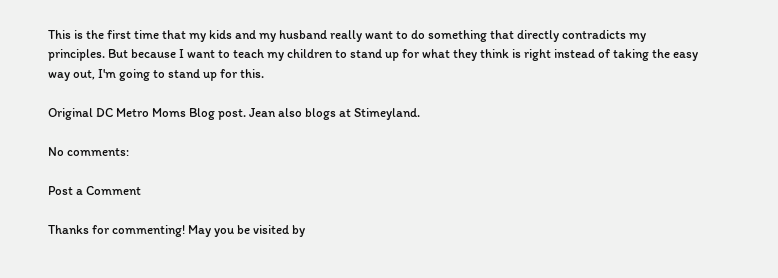This is the first time that my kids and my husband really want to do something that directly contradicts my principles. But because I want to teach my children to stand up for what they think is right instead of taking the easy way out, I'm going to stand up for this.

Original DC Metro Moms Blog post. Jean also blogs at Stimeyland.

No comments:

Post a Comment

Thanks for commenting! May you be visited by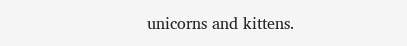unicorns and kittens.